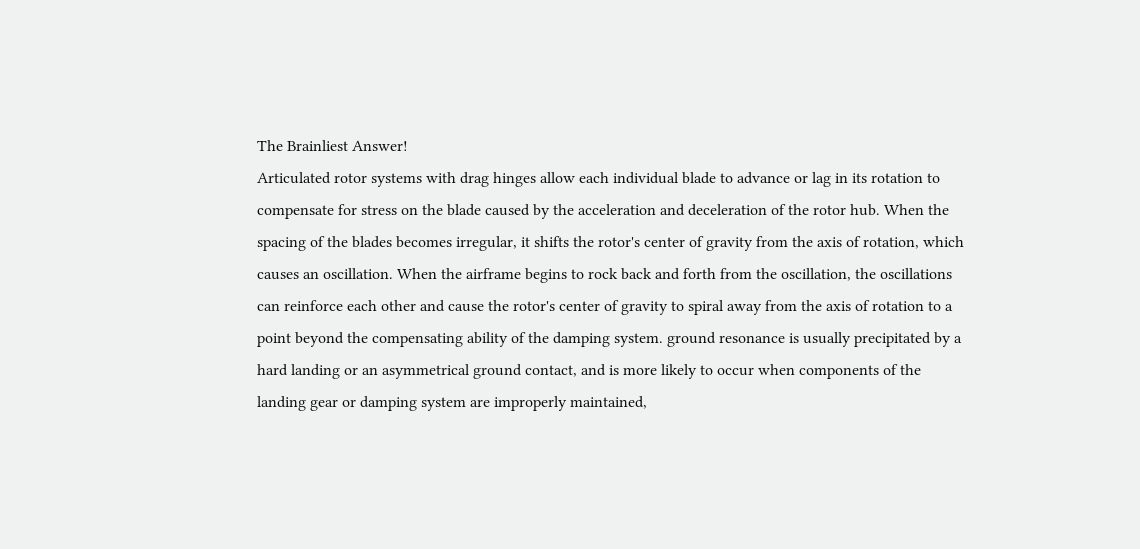The Brainliest Answer!
Articulated rotor systems with drag hinges allow each individual blade to advance or lag in its rotation to compensate for stress on the blade caused by the acceleration and deceleration of the rotor hub. When the spacing of the blades becomes irregular, it shifts the rotor's center of gravity from the axis of rotation, which causes an oscillation. When the airframe begins to rock back and forth from the oscillation, the oscillations can reinforce each other and cause the rotor's center of gravity to spiral away from the axis of rotation to a point beyond the compensating ability of the damping system. ground resonance is usually precipitated by a hard landing or an asymmetrical ground contact, and is more likely to occur when components of the landing gear or damping system are improperly maintained,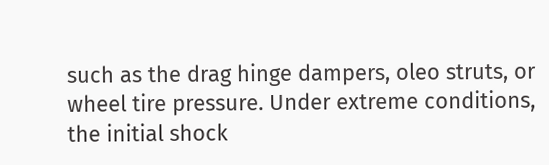such as the drag hinge dampers, oleo struts, or wheel tire pressure. Under extreme conditions, the initial shock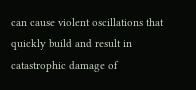can cause violent oscillations that quickly build and result in catastrophic damage of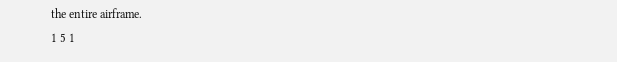the entire airframe.
1 5 1